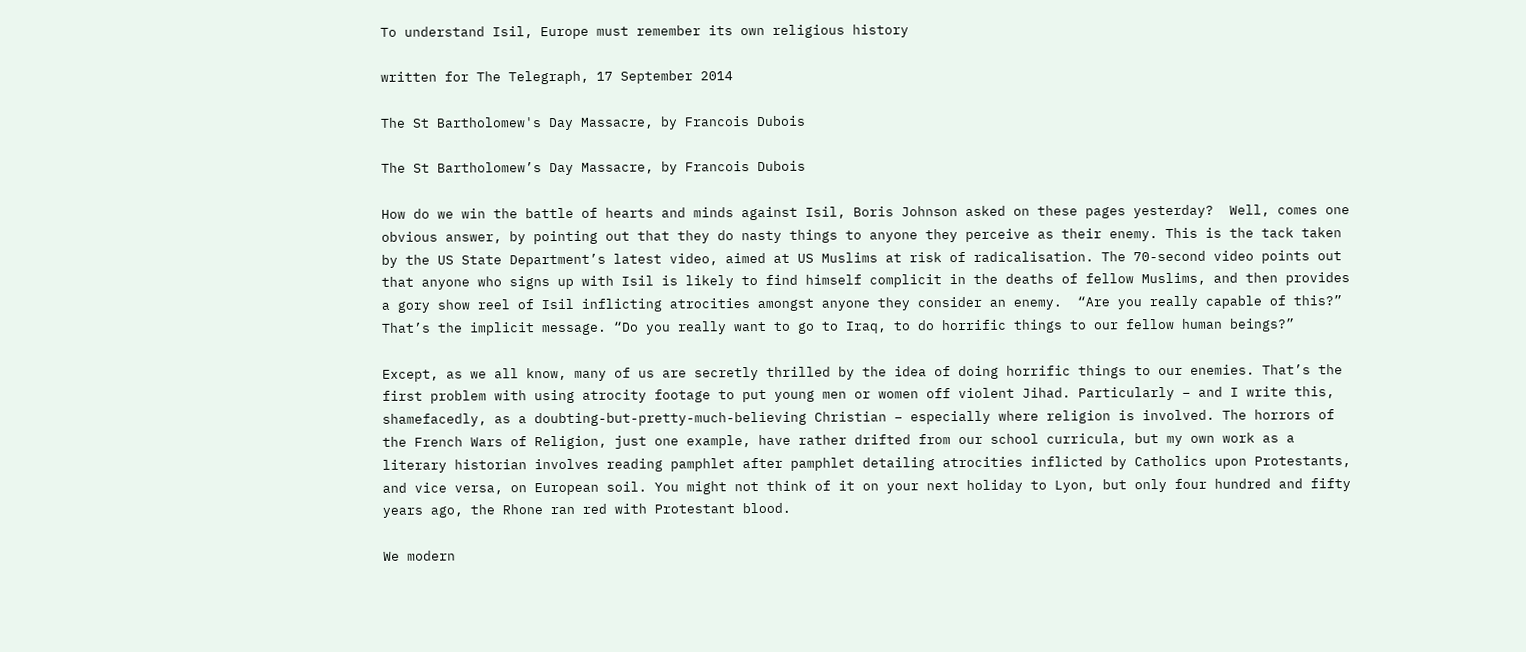To understand Isil, Europe must remember its own religious history

written for The Telegraph, 17 September 2014

The St Bartholomew's Day Massacre, by Francois Dubois

The St Bartholomew’s Day Massacre, by Francois Dubois

How do we win the battle of hearts and minds against Isil, Boris Johnson asked on these pages yesterday?  Well, comes one obvious answer, by pointing out that they do nasty things to anyone they perceive as their enemy. This is the tack taken by the US State Department’s latest video, aimed at US Muslims at risk of radicalisation. The 70-second video points out that anyone who signs up with Isil is likely to find himself complicit in the deaths of fellow Muslims, and then provides a gory show reel of Isil inflicting atrocities amongst anyone they consider an enemy.  “Are you really capable of this?” That’s the implicit message. “Do you really want to go to Iraq, to do horrific things to our fellow human beings?”

Except, as we all know, many of us are secretly thrilled by the idea of doing horrific things to our enemies. That’s the first problem with using atrocity footage to put young men or women off violent Jihad. Particularly – and I write this, shamefacedly, as a doubting-but-pretty-much-believing Christian – especially where religion is involved. The horrors of the French Wars of Religion, just one example, have rather drifted from our school curricula, but my own work as a literary historian involves reading pamphlet after pamphlet detailing atrocities inflicted by Catholics upon Protestants, and vice versa, on European soil. You might not think of it on your next holiday to Lyon, but only four hundred and fifty years ago, the Rhone ran red with Protestant blood.

We modern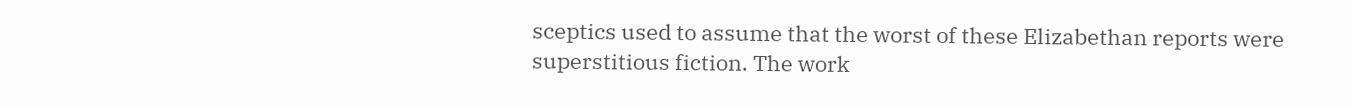sceptics used to assume that the worst of these Elizabethan reports were superstitious fiction. The work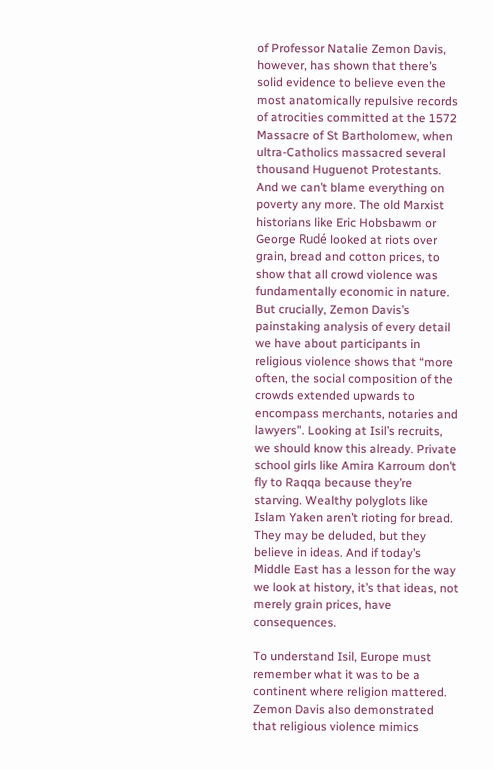of Professor Natalie Zemon Davis, however, has shown that there’s solid evidence to believe even the most anatomically repulsive records of atrocities committed at the 1572 Massacre of St Bartholomew, when ultra-Catholics massacred several thousand Huguenot Protestants. And we can’t blame everything on poverty any more. The old Marxist historians like Eric Hobsbawm or George Rudé looked at riots over grain, bread and cotton prices, to show that all crowd violence was fundamentally economic in nature. But crucially, Zemon Davis’s painstaking analysis of every detail we have about participants in religious violence shows that “more often, the social composition of the crowds extended upwards to encompass merchants, notaries and lawyers”. Looking at Isil’s recruits, we should know this already. Private school girls like Amira Karroum don’t fly to Raqqa because they’re starving. Wealthy polyglots like Islam Yaken aren’t rioting for bread. They may be deluded, but they believe in ideas. And if today’s Middle East has a lesson for the way we look at history, it’s that ideas, not merely grain prices, have consequences.

To understand Isil, Europe must remember what it was to be a continent where religion mattered. Zemon Davis also demonstrated that religious violence mimics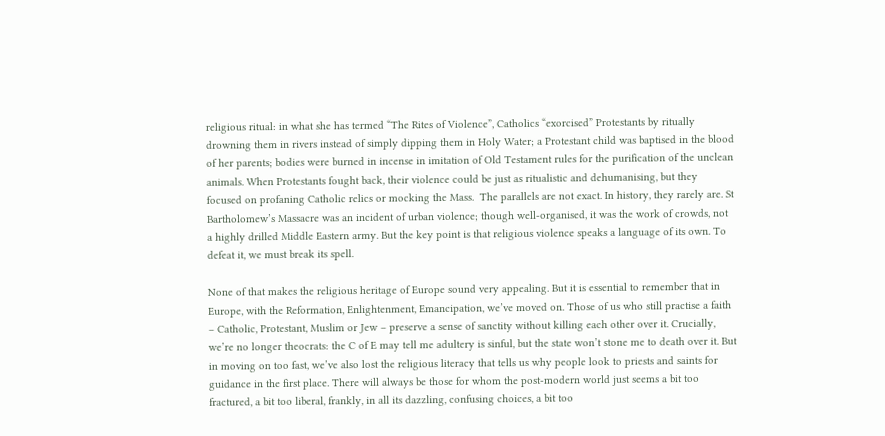religious ritual: in what she has termed “The Rites of Violence”, Catholics “exorcised” Protestants by ritually drowning them in rivers instead of simply dipping them in Holy Water; a Protestant child was baptised in the blood of her parents; bodies were burned in incense in imitation of Old Testament rules for the purification of the unclean animals. When Protestants fought back, their violence could be just as ritualistic and dehumanising, but they focused on profaning Catholic relics or mocking the Mass.  The parallels are not exact. In history, they rarely are. St Bartholomew’s Massacre was an incident of urban violence; though well-organised, it was the work of crowds, not a highly drilled Middle Eastern army. But the key point is that religious violence speaks a language of its own. To defeat it, we must break its spell.

None of that makes the religious heritage of Europe sound very appealing. But it is essential to remember that in Europe, with the Reformation, Enlightenment, Emancipation, we’ve moved on. Those of us who still practise a faith – Catholic, Protestant, Muslim or Jew – preserve a sense of sanctity without killing each other over it. Crucially, we’re no longer theocrats: the C of E may tell me adultery is sinful, but the state won’t stone me to death over it. But in moving on too fast, we’ve also lost the religious literacy that tells us why people look to priests and saints for guidance in the first place. There will always be those for whom the post-modern world just seems a bit too fractured, a bit too liberal, frankly, in all its dazzling, confusing choices, a bit too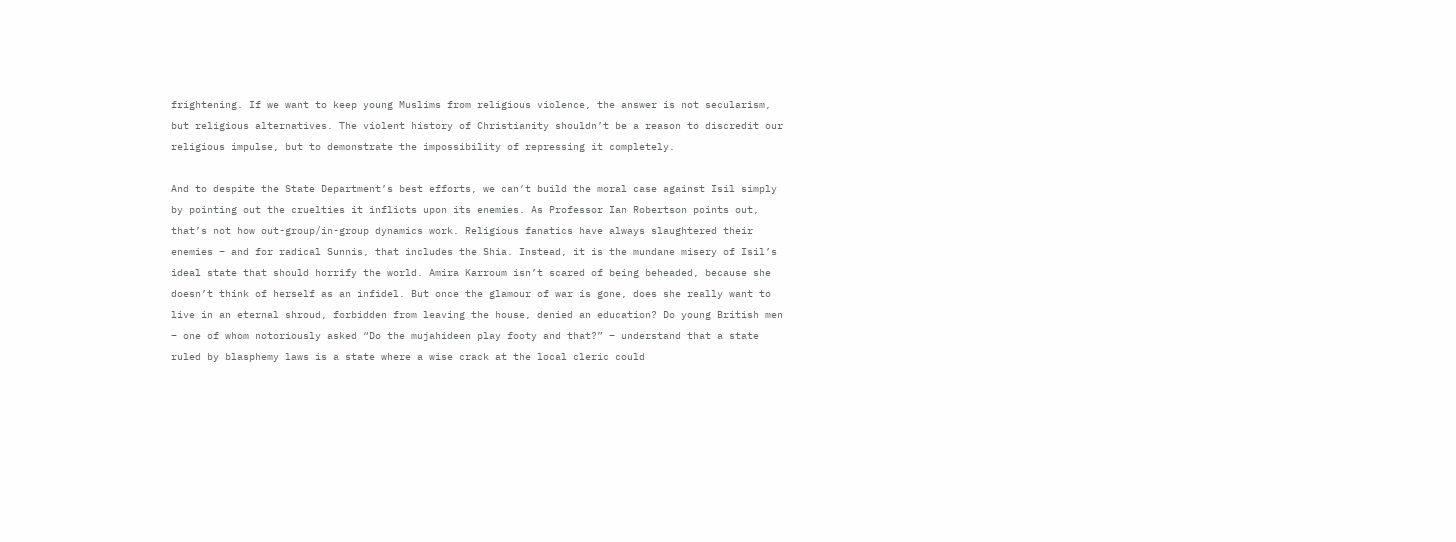frightening. If we want to keep young Muslims from religious violence, the answer is not secularism, but religious alternatives. The violent history of Christianity shouldn’t be a reason to discredit our religious impulse, but to demonstrate the impossibility of repressing it completely.

And to despite the State Department’s best efforts, we can’t build the moral case against Isil simply by pointing out the cruelties it inflicts upon its enemies. As Professor Ian Robertson points out, that’s not how out-group/in-group dynamics work. Religious fanatics have always slaughtered their enemies – and for radical Sunnis, that includes the Shia. Instead, it is the mundane misery of Isil’s ideal state that should horrify the world. Amira Karroum isn’t scared of being beheaded, because she doesn’t think of herself as an infidel. But once the glamour of war is gone, does she really want to live in an eternal shroud, forbidden from leaving the house, denied an education? Do young British men – one of whom notoriously asked “Do the mujahideen play footy and that?” – understand that a state ruled by blasphemy laws is a state where a wise crack at the local cleric could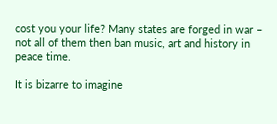cost you your life? Many states are forged in war – not all of them then ban music, art and history in peace time.

It is bizarre to imagine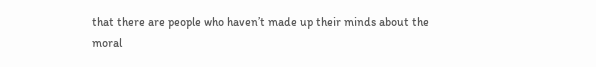that there are people who haven’t made up their minds about the moral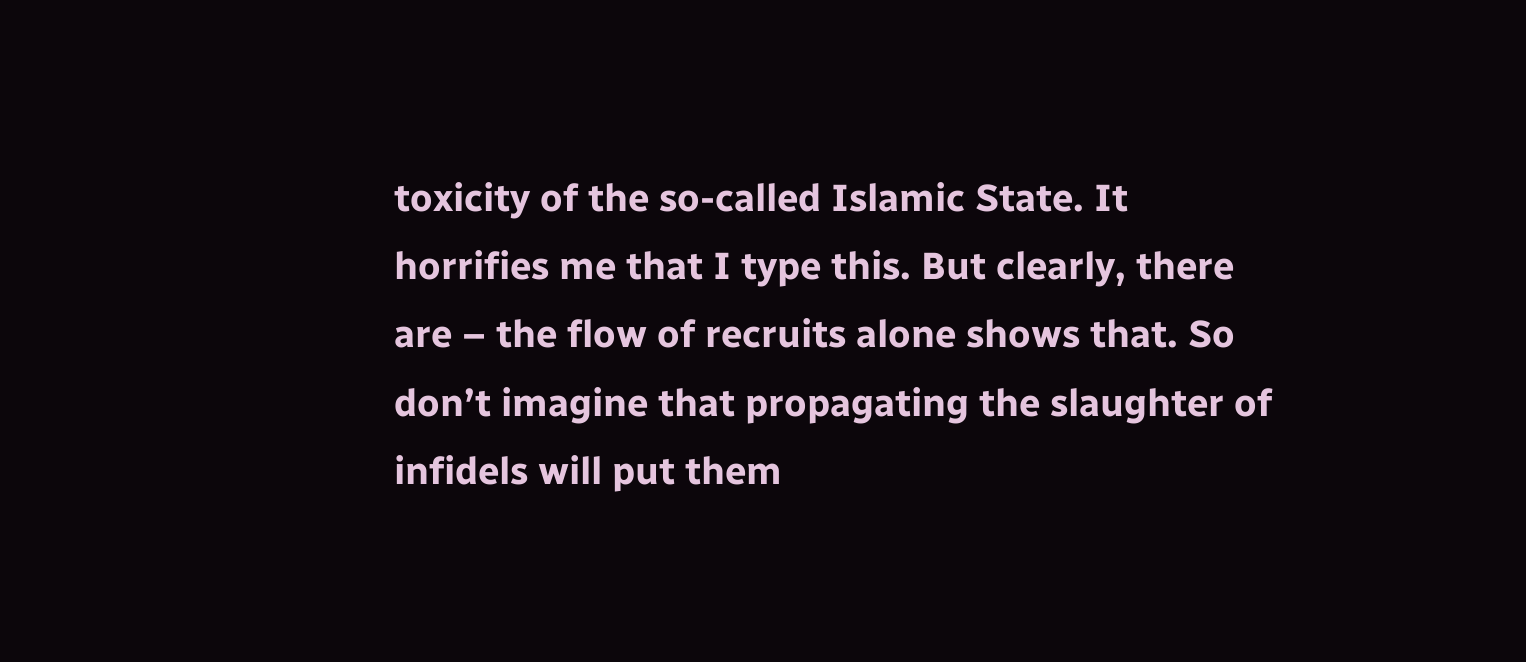toxicity of the so-called Islamic State. It horrifies me that I type this. But clearly, there are – the flow of recruits alone shows that. So don’t imagine that propagating the slaughter of infidels will put them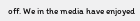off. We in the media have enjoyed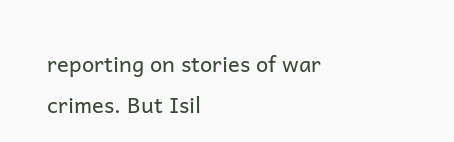reporting on stories of war crimes. But Isil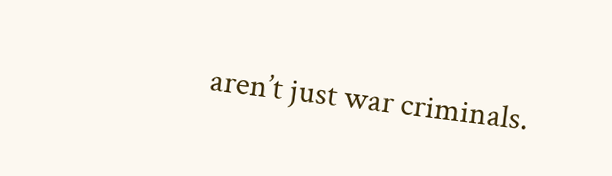aren’t just war criminals.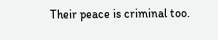Their peace is criminal too.